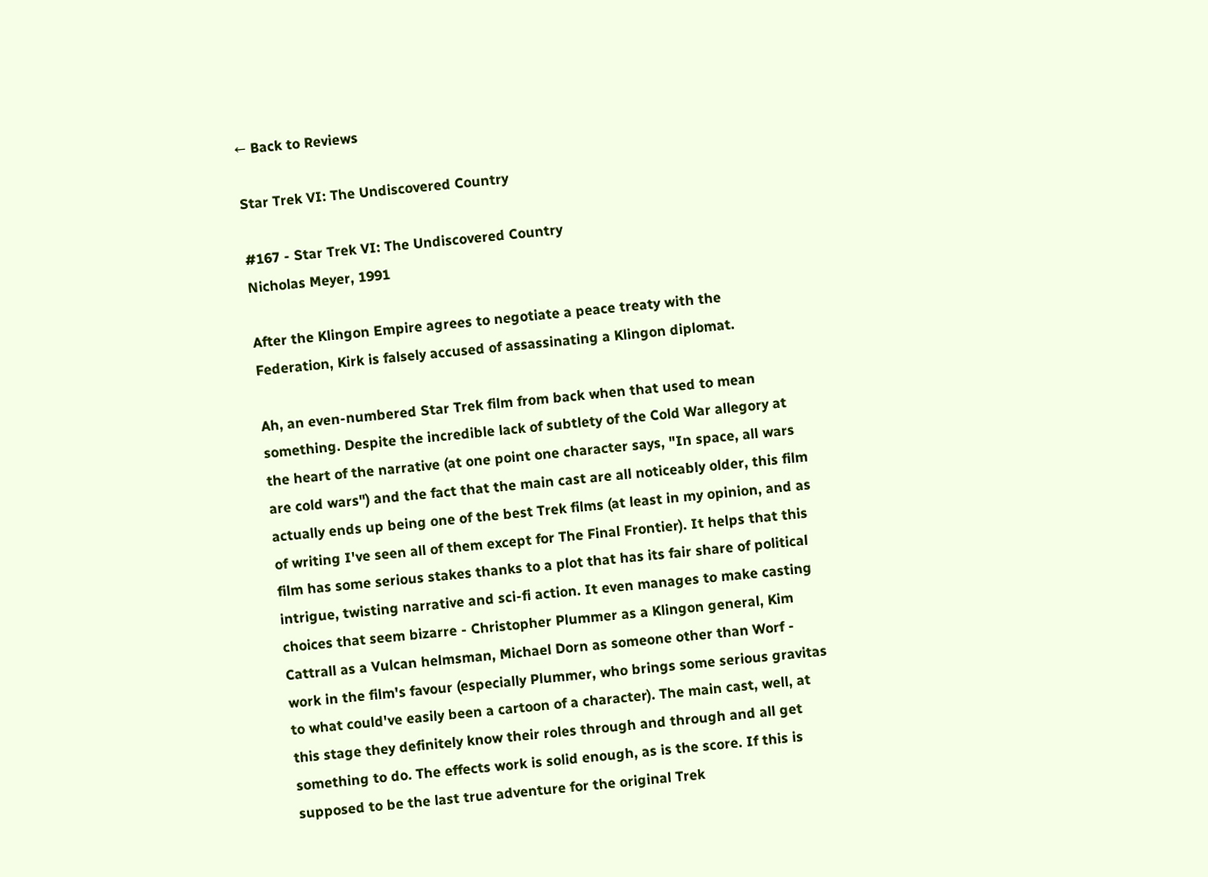← Back to Reviews

Star Trek VI: The Undiscovered Country

#167 - Star Trek VI: The Undiscovered Country
Nicholas Meyer, 1991

After the Klingon Empire agrees to negotiate a peace treaty with the Federation, Kirk is falsely accused of assassinating a Klingon diplomat.

Ah, an even-numbered Star Trek film from back when that used to mean something. Despite the incredible lack of subtlety of the Cold War allegory at the heart of the narrative (at one point one character says, "In space, all wars are cold wars") and the fact that the main cast are all noticeably older, this film actually ends up being one of the best Trek films (at least in my opinion, and as of writing I've seen all of them except for The Final Frontier). It helps that this film has some serious stakes thanks to a plot that has its fair share of political intrigue, twisting narrative and sci-fi action. It even manages to make casting choices that seem bizarre - Christopher Plummer as a Klingon general, Kim Cattrall as a Vulcan helmsman, Michael Dorn as someone other than Worf - work in the film's favour (especially Plummer, who brings some serious gravitas to what could've easily been a cartoon of a character). The main cast, well, at this stage they definitely know their roles through and through and all get something to do. The effects work is solid enough, as is the score. If this is supposed to be the last true adventure for the original Trek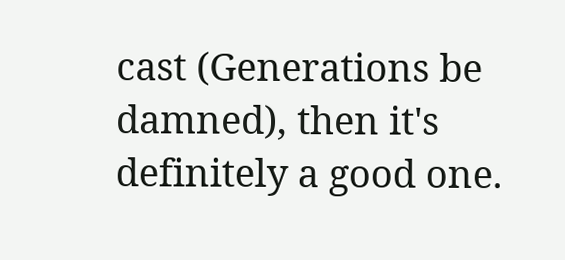cast (Generations be damned), then it's definitely a good one.